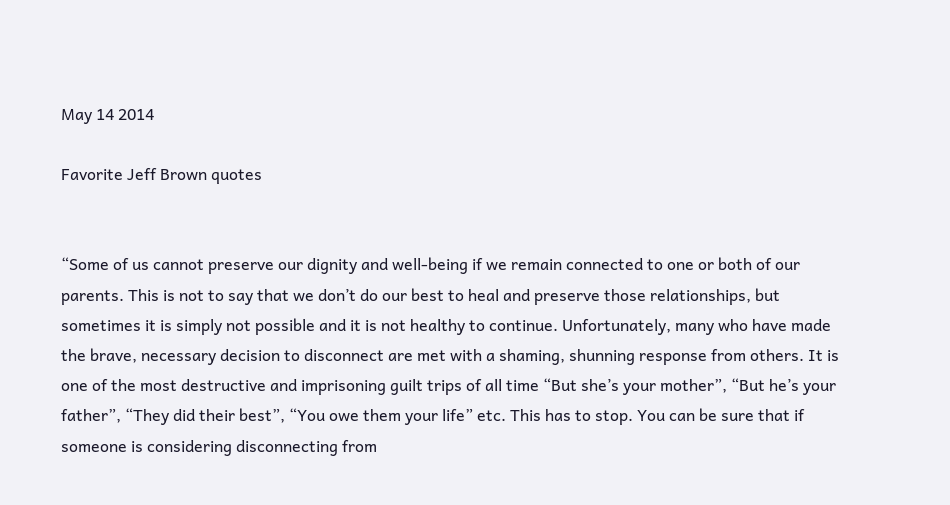May 14 2014

Favorite Jeff Brown quotes


“Some of us cannot preserve our dignity and well-being if we remain connected to one or both of our parents. This is not to say that we don’t do our best to heal and preserve those relationships, but sometimes it is simply not possible and it is not healthy to continue. Unfortunately, many who have made the brave, necessary decision to disconnect are met with a shaming, shunning response from others. It is one of the most destructive and imprisoning guilt trips of all time “But she’s your mother”, “But he’s your father”, “They did their best”, “You owe them your life” etc. This has to stop. You can be sure that if someone is considering disconnecting from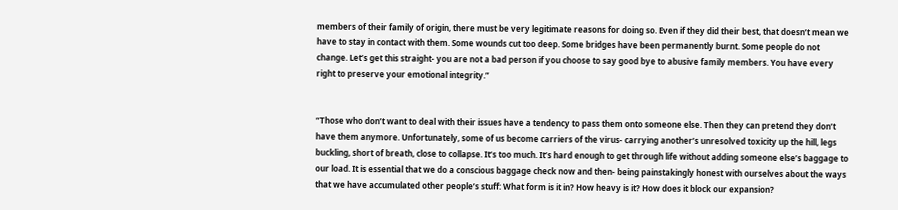members of their family of origin, there must be very legitimate reasons for doing so. Even if they did their best, that doesn’t mean we have to stay in contact with them. Some wounds cut too deep. Some bridges have been permanently burnt. Some people do not change. Let’s get this straight- you are not a bad person if you choose to say good bye to abusive family members. You have every right to preserve your emotional integrity.”


“Those who don’t want to deal with their issues have a tendency to pass them onto someone else. Then they can pretend they don’t have them anymore. Unfortunately, some of us become carriers of the virus- carrying another’s unresolved toxicity up the hill, legs buckling, short of breath, close to collapse. It’s too much. It’s hard enough to get through life without adding someone else’s baggage to our load. It is essential that we do a conscious baggage check now and then- being painstakingly honest with ourselves about the ways that we have accumulated other people’s stuff: What form is it in? How heavy is it? How does it block our expansion?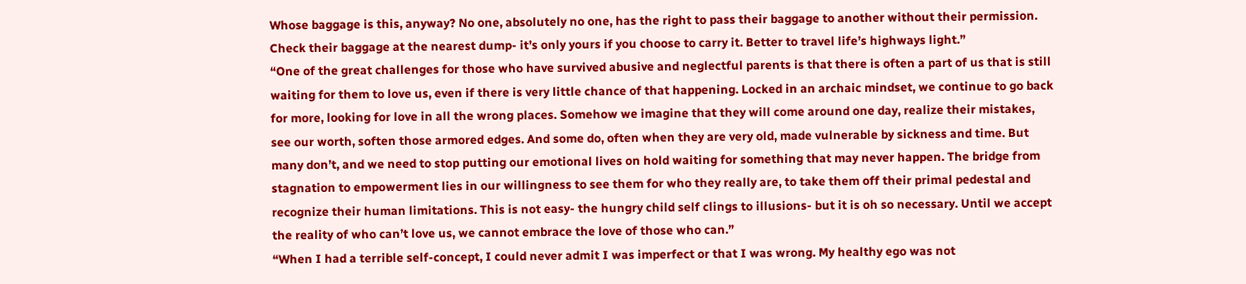Whose baggage is this, anyway? No one, absolutely no one, has the right to pass their baggage to another without their permission. Check their baggage at the nearest dump- it’s only yours if you choose to carry it. Better to travel life’s highways light.”
“One of the great challenges for those who have survived abusive and neglectful parents is that there is often a part of us that is still waiting for them to love us, even if there is very little chance of that happening. Locked in an archaic mindset, we continue to go back for more, looking for love in all the wrong places. Somehow we imagine that they will come around one day, realize their mistakes, see our worth, soften those armored edges. And some do, often when they are very old, made vulnerable by sickness and time. But many don’t, and we need to stop putting our emotional lives on hold waiting for something that may never happen. The bridge from stagnation to empowerment lies in our willingness to see them for who they really are, to take them off their primal pedestal and recognize their human limitations. This is not easy- the hungry child self clings to illusions- but it is oh so necessary. Until we accept the reality of who can’t love us, we cannot embrace the love of those who can.”
“When I had a terrible self-concept, I could never admit I was imperfect or that I was wrong. My healthy ego was not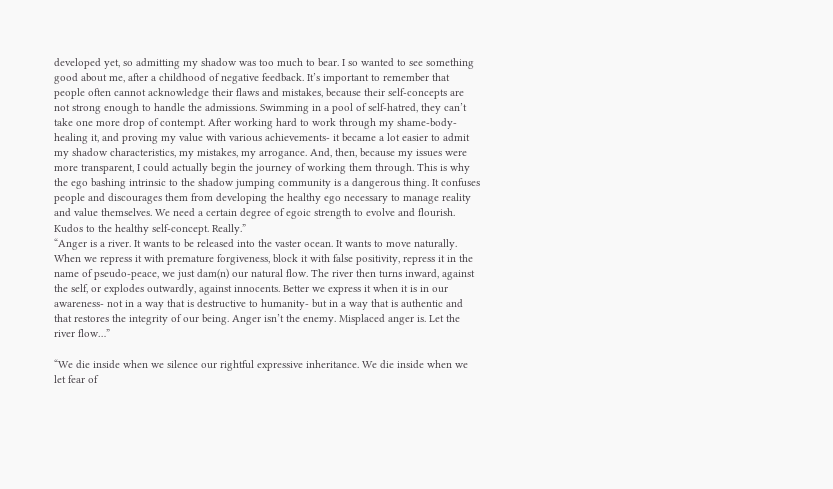developed yet, so admitting my shadow was too much to bear. I so wanted to see something good about me, after a childhood of negative feedback. It’s important to remember that people often cannot acknowledge their flaws and mistakes, because their self-concepts are not strong enough to handle the admissions. Swimming in a pool of self-hatred, they can’t take one more drop of contempt. After working hard to work through my shame-body- healing it, and proving my value with various achievements- it became a lot easier to admit my shadow characteristics, my mistakes, my arrogance. And, then, because my issues were more transparent, I could actually begin the journey of working them through. This is why the ego bashing intrinsic to the shadow jumping community is a dangerous thing. It confuses people and discourages them from developing the healthy ego necessary to manage reality and value themselves. We need a certain degree of egoic strength to evolve and flourish. Kudos to the healthy self-concept. Really.”
“Anger is a river. It wants to be released into the vaster ocean. It wants to move naturally. When we repress it with premature forgiveness, block it with false positivity, repress it in the name of pseudo-peace, we just dam(n) our natural flow. The river then turns inward, against the self, or explodes outwardly, against innocents. Better we express it when it is in our awareness- not in a way that is destructive to humanity- but in a way that is authentic and that restores the integrity of our being. Anger isn’t the enemy. Misplaced anger is. Let the river flow…”

“We die inside when we silence our rightful expressive inheritance. We die inside when we let fear of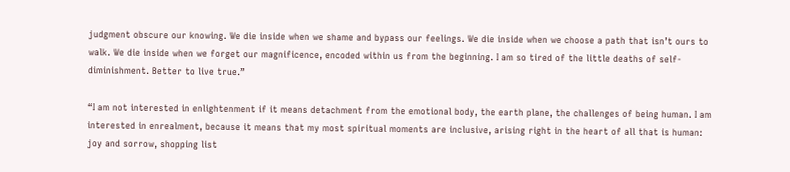judgment obscure our knowing. We die inside when we shame and bypass our feelings. We die inside when we choose a path that isn’t ours to walk. We die inside when we forget our magnificence, encoded within us from the beginning. I am so tired of the little deaths of self-diminishment. Better to live true.”

“I am not interested in enlightenment if it means detachment from the emotional body, the earth plane, the challenges of being human. I am interested in enrealment, because it means that my most spiritual moments are inclusive, arising right in the heart of all that is human: joy and sorrow, shopping list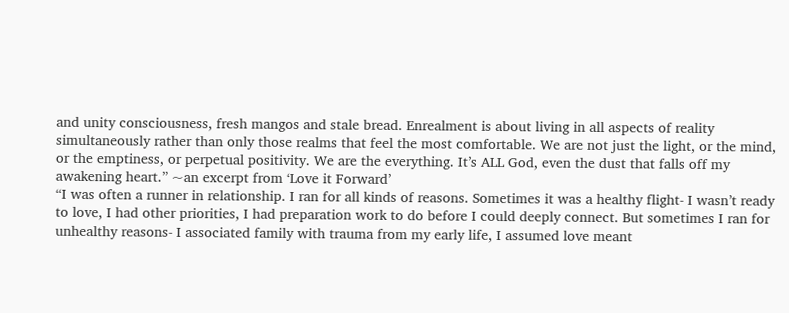and unity consciousness, fresh mangos and stale bread. Enrealment is about living in all aspects of reality simultaneously rather than only those realms that feel the most comfortable. We are not just the light, or the mind, or the emptiness, or perpetual positivity. We are the everything. It’s ALL God, even the dust that falls off my awakening heart.” ~an excerpt from ‘Love it Forward’
“I was often a runner in relationship. I ran for all kinds of reasons. Sometimes it was a healthy flight- I wasn’t ready to love, I had other priorities, I had preparation work to do before I could deeply connect. But sometimes I ran for unhealthy reasons- I associated family with trauma from my early life, I assumed love meant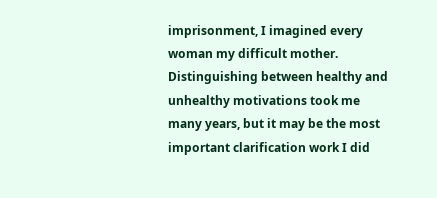imprisonment, I imagined every woman my difficult mother. Distinguishing between healthy and unhealthy motivations took me many years, but it may be the most important clarification work I did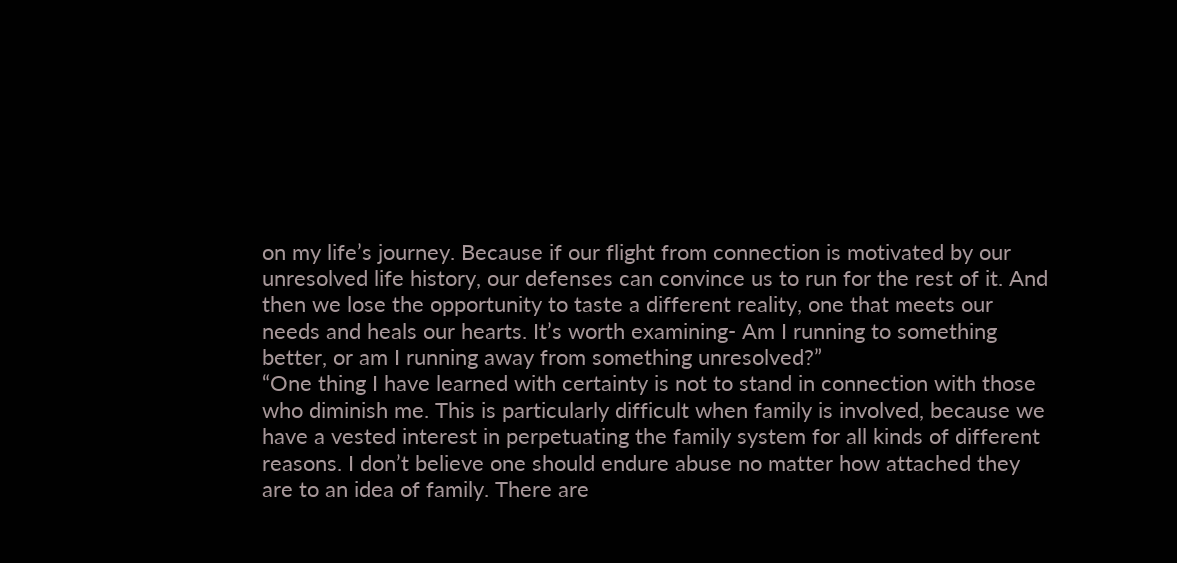on my life’s journey. Because if our flight from connection is motivated by our unresolved life history, our defenses can convince us to run for the rest of it. And then we lose the opportunity to taste a different reality, one that meets our needs and heals our hearts. It’s worth examining- Am I running to something better, or am I running away from something unresolved?”
“One thing I have learned with certainty is not to stand in connection with those who diminish me. This is particularly difficult when family is involved, because we have a vested interest in perpetuating the family system for all kinds of different reasons. I don’t believe one should endure abuse no matter how attached they are to an idea of family. There are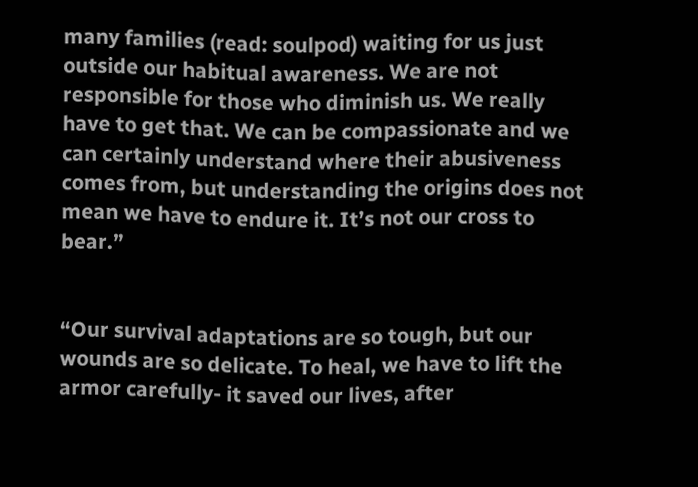many families (read: soulpod) waiting for us just outside our habitual awareness. We are not responsible for those who diminish us. We really have to get that. We can be compassionate and we can certainly understand where their abusiveness comes from, but understanding the origins does not mean we have to endure it. It’s not our cross to bear.”


“Our survival adaptations are so tough, but our wounds are so delicate. To heal, we have to lift the armor carefully- it saved our lives, after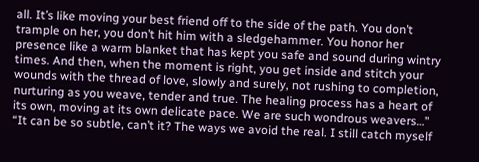all. It’s like moving your best friend off to the side of the path. You don’t trample on her, you don’t hit him with a sledgehammer. You honor her presence like a warm blanket that has kept you safe and sound during wintry times. And then, when the moment is right, you get inside and stitch your wounds with the thread of love, slowly and surely, not rushing to completion, nurturing as you weave, tender and true. The healing process has a heart of its own, moving at its own delicate pace. We are such wondrous weavers…”
“It can be so subtle, can’t it? The ways we avoid the real. I still catch myself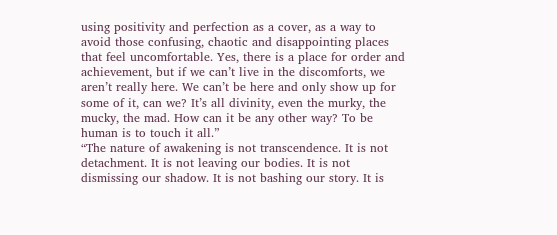using positivity and perfection as a cover, as a way to avoid those confusing, chaotic and disappointing places that feel uncomfortable. Yes, there is a place for order and achievement, but if we can’t live in the discomforts, we aren’t really here. We can’t be here and only show up for some of it, can we? It’s all divinity, even the murky, the mucky, the mad. How can it be any other way? To be human is to touch it all.”
“The nature of awakening is not transcendence. It is not detachment. It is not leaving our bodies. It is not dismissing our shadow. It is not bashing our story. It is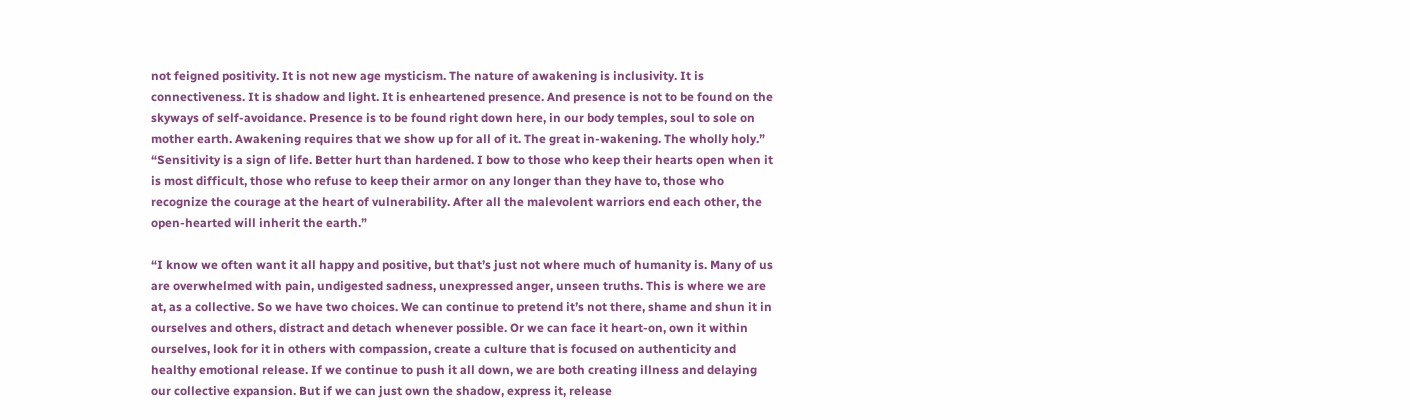not feigned positivity. It is not new age mysticism. The nature of awakening is inclusivity. It is connectiveness. It is shadow and light. It is enheartened presence. And presence is not to be found on the skyways of self-avoidance. Presence is to be found right down here, in our body temples, soul to sole on mother earth. Awakening requires that we show up for all of it. The great in-wakening. The wholly holy.”
“Sensitivity is a sign of life. Better hurt than hardened. I bow to those who keep their hearts open when it is most difficult, those who refuse to keep their armor on any longer than they have to, those who recognize the courage at the heart of vulnerability. After all the malevolent warriors end each other, the open-hearted will inherit the earth.”

“I know we often want it all happy and positive, but that’s just not where much of humanity is. Many of us are overwhelmed with pain, undigested sadness, unexpressed anger, unseen truths. This is where we are at, as a collective. So we have two choices. We can continue to pretend it’s not there, shame and shun it in ourselves and others, distract and detach whenever possible. Or we can face it heart-on, own it within ourselves, look for it in others with compassion, create a culture that is focused on authenticity and healthy emotional release. If we continue to push it all down, we are both creating illness and delaying our collective expansion. But if we can just own the shadow, express it, release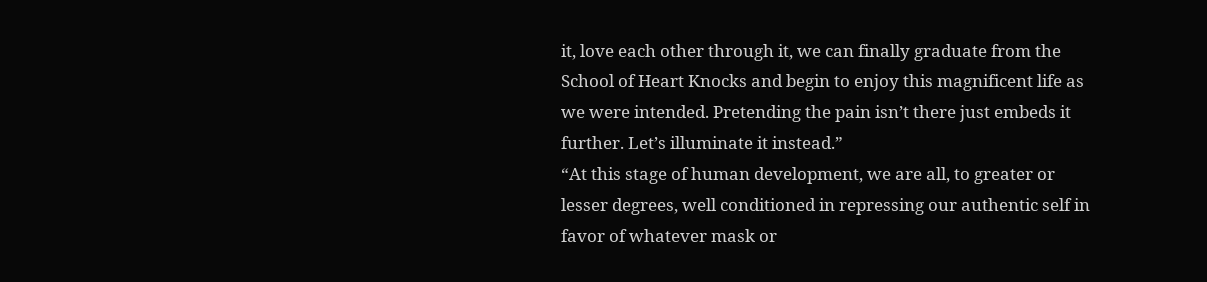it, love each other through it, we can finally graduate from the School of Heart Knocks and begin to enjoy this magnificent life as we were intended. Pretending the pain isn’t there just embeds it further. Let’s illuminate it instead.”
“At this stage of human development, we are all, to greater or lesser degrees, well conditioned in repressing our authentic self in favor of whatever mask or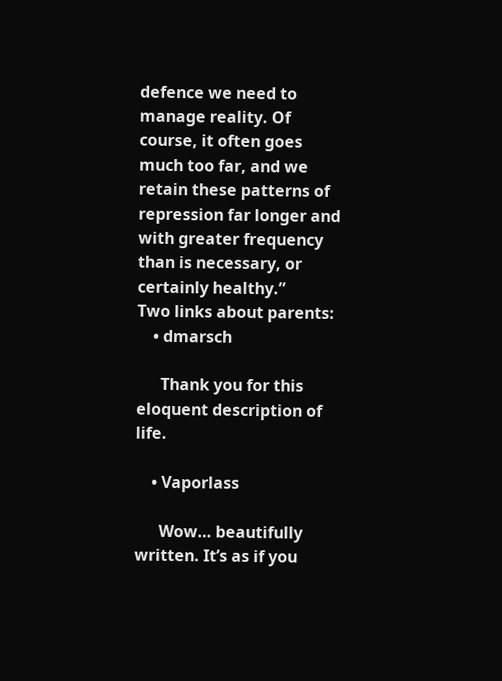defence we need to manage reality. Of course, it often goes much too far, and we retain these patterns of repression far longer and with greater frequency than is necessary, or certainly healthy.”
Two links about parents:
    • dmarsch

      Thank you for this eloquent description of life.

    • Vaporlass

      Wow… beautifully written. It’s as if you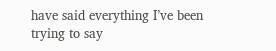have said everything I’ve been trying to say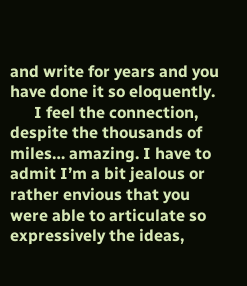and write for years and you have done it so eloquently.
      I feel the connection, despite the thousands of miles… amazing. I have to admit I’m a bit jealous or rather envious that you were able to articulate so expressively the ideas,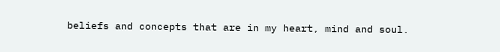beliefs and concepts that are in my heart, mind and soul.